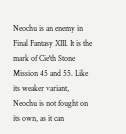Neochu is an enemy in Final Fantasy XIII. It is the mark of Cie'th Stone Mission 45 and 55. Like its weaker variant, Neochu is not fought on its own, as it can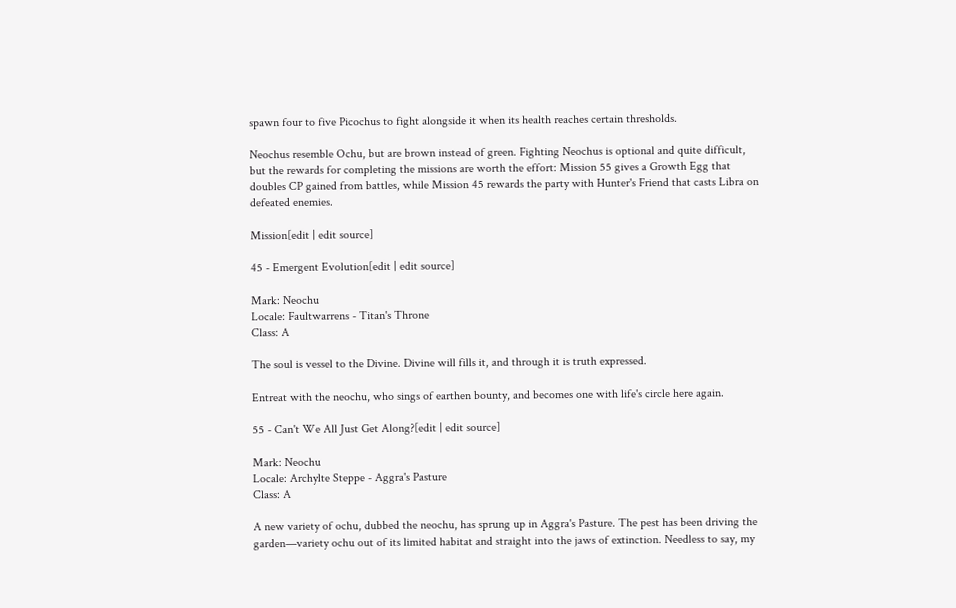spawn four to five Picochus to fight alongside it when its health reaches certain thresholds.

Neochus resemble Ochu, but are brown instead of green. Fighting Neochus is optional and quite difficult, but the rewards for completing the missions are worth the effort: Mission 55 gives a Growth Egg that doubles CP gained from battles, while Mission 45 rewards the party with Hunter's Friend that casts Libra on defeated enemies.

Mission[edit | edit source]

45 - Emergent Evolution[edit | edit source]

Mark: Neochu
Locale: Faultwarrens - Titan's Throne
Class: A

The soul is vessel to the Divine. Divine will fills it, and through it is truth expressed.

Entreat with the neochu, who sings of earthen bounty, and becomes one with life's circle here again.

55 - Can't We All Just Get Along?[edit | edit source]

Mark: Neochu
Locale: Archylte Steppe - Aggra's Pasture
Class: A

A new variety of ochu, dubbed the neochu, has sprung up in Aggra's Pasture. The pest has been driving the garden—variety ochu out of its limited habitat and straight into the jaws of extinction. Needless to say, my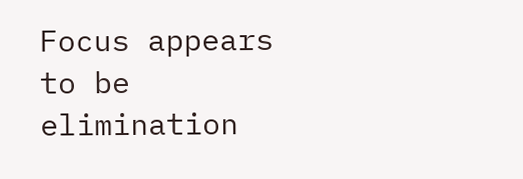Focus appears to be elimination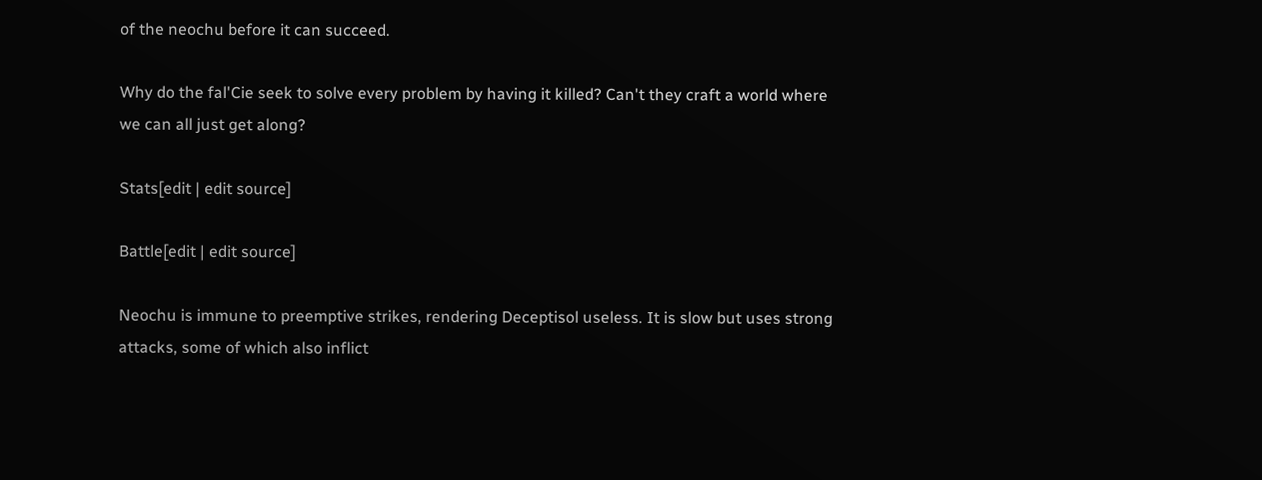of the neochu before it can succeed.

Why do the fal'Cie seek to solve every problem by having it killed? Can't they craft a world where we can all just get along?

Stats[edit | edit source]

Battle[edit | edit source]

Neochu is immune to preemptive strikes, rendering Deceptisol useless. It is slow but uses strong attacks, some of which also inflict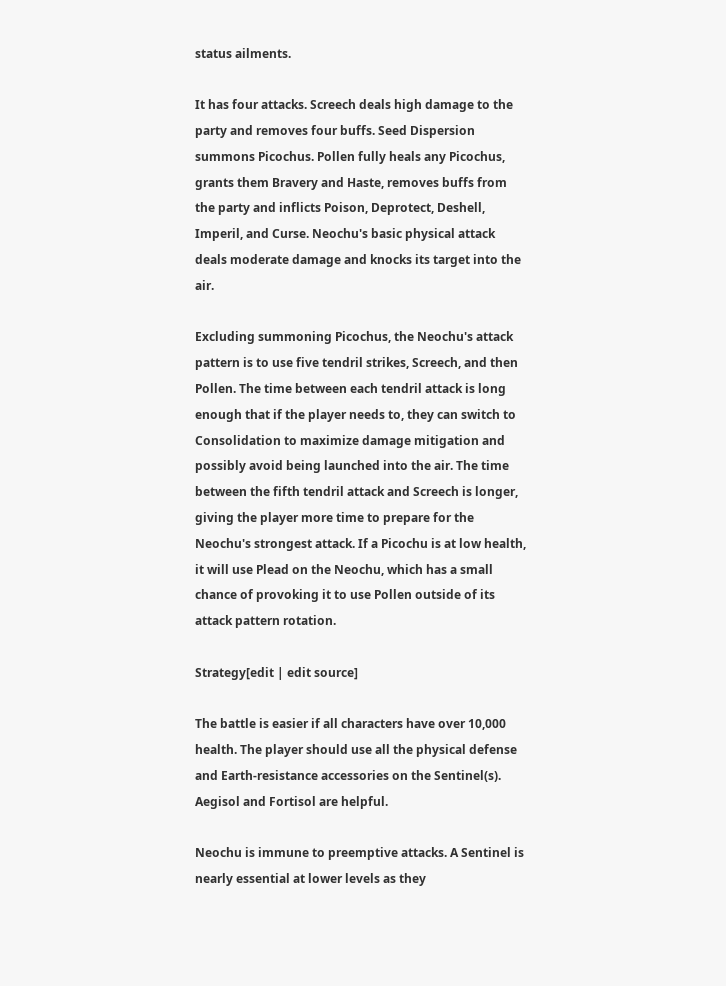status ailments.

It has four attacks. Screech deals high damage to the party and removes four buffs. Seed Dispersion summons Picochus. Pollen fully heals any Picochus, grants them Bravery and Haste, removes buffs from the party and inflicts Poison, Deprotect, Deshell, Imperil, and Curse. Neochu's basic physical attack deals moderate damage and knocks its target into the air.

Excluding summoning Picochus, the Neochu's attack pattern is to use five tendril strikes, Screech, and then Pollen. The time between each tendril attack is long enough that if the player needs to, they can switch to Consolidation to maximize damage mitigation and possibly avoid being launched into the air. The time between the fifth tendril attack and Screech is longer, giving the player more time to prepare for the Neochu's strongest attack. If a Picochu is at low health, it will use Plead on the Neochu, which has a small chance of provoking it to use Pollen outside of its attack pattern rotation.

Strategy[edit | edit source]

The battle is easier if all characters have over 10,000 health. The player should use all the physical defense and Earth-resistance accessories on the Sentinel(s). Aegisol and Fortisol are helpful.

Neochu is immune to preemptive attacks. A Sentinel is nearly essential at lower levels as they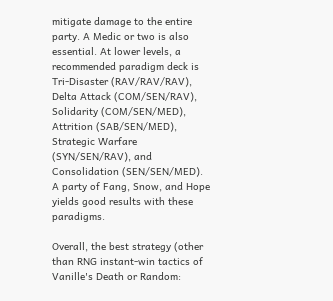mitigate damage to the entire party. A Medic or two is also essential. At lower levels, a recommended paradigm deck is Tri-Disaster (RAV/RAV/RAV), Delta Attack (COM/SEN/RAV), Solidarity (COM/SEN/MED), Attrition (SAB/SEN/MED), Strategic Warfare (SYN/SEN/RAV), and Consolidation (SEN/SEN/MED). A party of Fang, Snow, and Hope yields good results with these paradigms.

Overall, the best strategy (other than RNG instant-win tactics of Vanille's Death or Random: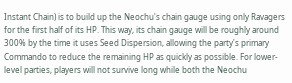Instant Chain) is to build up the Neochu's chain gauge using only Ravagers for the first half of its HP. This way, its chain gauge will be roughly around 300% by the time it uses Seed Dispersion, allowing the party's primary Commando to reduce the remaining HP as quickly as possible. For lower-level parties, players will not survive long while both the Neochu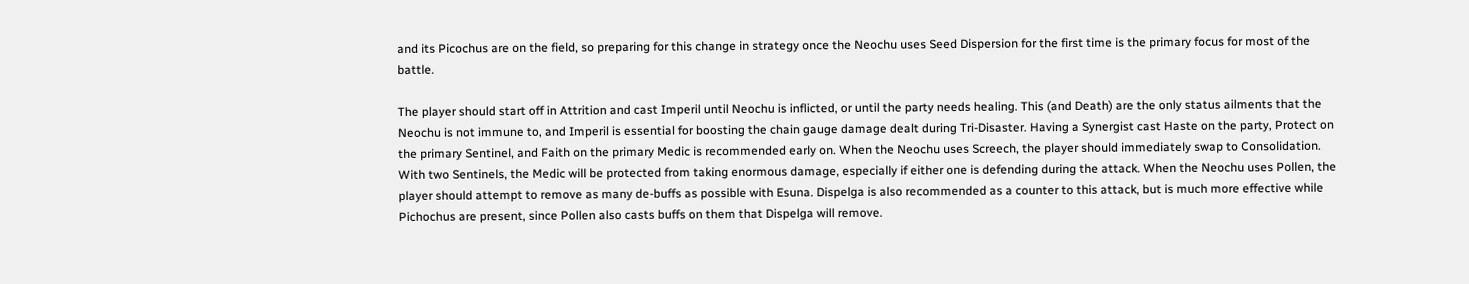and its Picochus are on the field, so preparing for this change in strategy once the Neochu uses Seed Dispersion for the first time is the primary focus for most of the battle.

The player should start off in Attrition and cast Imperil until Neochu is inflicted, or until the party needs healing. This (and Death) are the only status ailments that the Neochu is not immune to, and Imperil is essential for boosting the chain gauge damage dealt during Tri-Disaster. Having a Synergist cast Haste on the party, Protect on the primary Sentinel, and Faith on the primary Medic is recommended early on. When the Neochu uses Screech, the player should immediately swap to Consolidation. With two Sentinels, the Medic will be protected from taking enormous damage, especially if either one is defending during the attack. When the Neochu uses Pollen, the player should attempt to remove as many de-buffs as possible with Esuna. Dispelga is also recommended as a counter to this attack, but is much more effective while Pichochus are present, since Pollen also casts buffs on them that Dispelga will remove.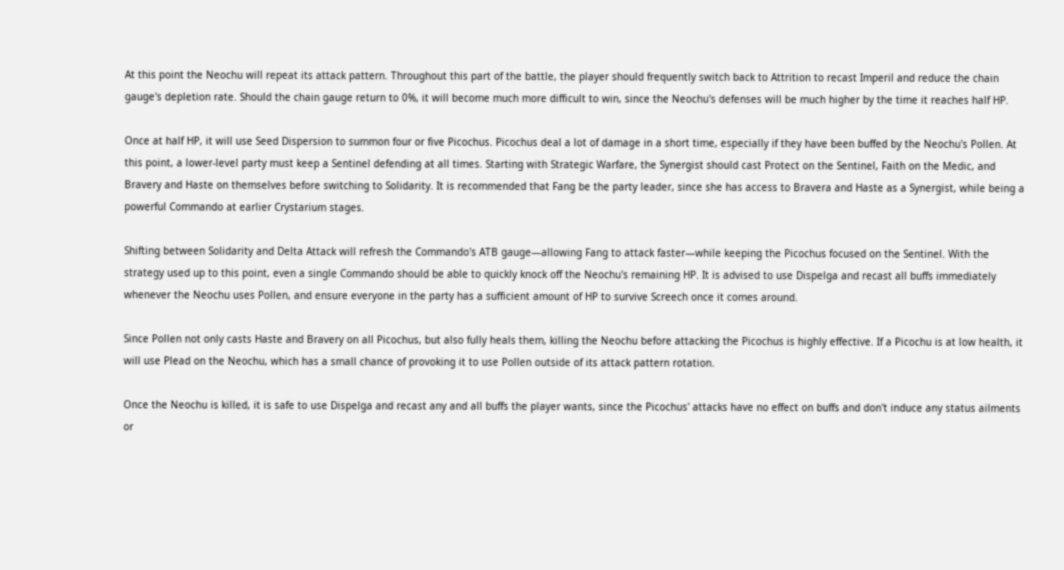At this point the Neochu will repeat its attack pattern. Throughout this part of the battle, the player should frequently switch back to Attrition to recast Imperil and reduce the chain gauge's depletion rate. Should the chain gauge return to 0%, it will become much more difficult to win, since the Neochu's defenses will be much higher by the time it reaches half HP.

Once at half HP, it will use Seed Dispersion to summon four or five Picochus. Picochus deal a lot of damage in a short time, especially if they have been buffed by the Neochu's Pollen. At this point, a lower-level party must keep a Sentinel defending at all times. Starting with Strategic Warfare, the Synergist should cast Protect on the Sentinel, Faith on the Medic, and Bravery and Haste on themselves before switching to Solidarity. It is recommended that Fang be the party leader, since she has access to Bravera and Haste as a Synergist, while being a powerful Commando at earlier Crystarium stages.

Shifting between Solidarity and Delta Attack will refresh the Commando's ATB gauge—allowing Fang to attack faster—while keeping the Picochus focused on the Sentinel. With the strategy used up to this point, even a single Commando should be able to quickly knock off the Neochu's remaining HP. It is advised to use Dispelga and recast all buffs immediately whenever the Neochu uses Pollen, and ensure everyone in the party has a sufficient amount of HP to survive Screech once it comes around.

Since Pollen not only casts Haste and Bravery on all Picochus, but also fully heals them, killing the Neochu before attacking the Picochus is highly effective. If a Picochu is at low health, it will use Plead on the Neochu, which has a small chance of provoking it to use Pollen outside of its attack pattern rotation.

Once the Neochu is killed, it is safe to use Dispelga and recast any and all buffs the player wants, since the Picochus' attacks have no effect on buffs and don't induce any status ailments or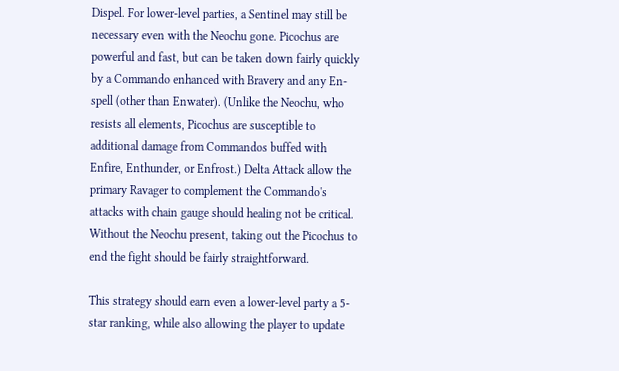Dispel. For lower-level parties, a Sentinel may still be necessary even with the Neochu gone. Picochus are powerful and fast, but can be taken down fairly quickly by a Commando enhanced with Bravery and any En- spell (other than Enwater). (Unlike the Neochu, who resists all elements, Picochus are susceptible to additional damage from Commandos buffed with Enfire, Enthunder, or Enfrost.) Delta Attack allow the primary Ravager to complement the Commando's attacks with chain gauge should healing not be critical. Without the Neochu present, taking out the Picochus to end the fight should be fairly straightforward.

This strategy should earn even a lower-level party a 5-star ranking, while also allowing the player to update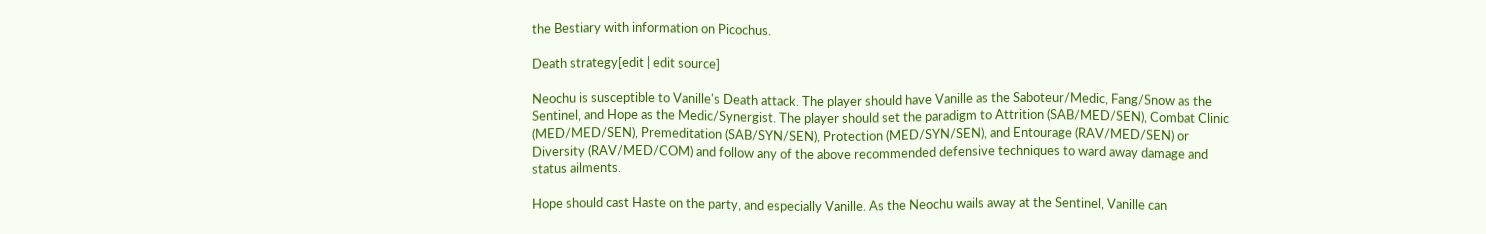the Bestiary with information on Picochus.

Death strategy[edit | edit source]

Neochu is susceptible to Vanille's Death attack. The player should have Vanille as the Saboteur/Medic, Fang/Snow as the Sentinel, and Hope as the Medic/Synergist. The player should set the paradigm to Attrition (SAB/MED/SEN), Combat Clinic (MED/MED/SEN), Premeditation (SAB/SYN/SEN), Protection (MED/SYN/SEN), and Entourage (RAV/MED/SEN) or Diversity (RAV/MED/COM) and follow any of the above recommended defensive techniques to ward away damage and status ailments.

Hope should cast Haste on the party, and especially Vanille. As the Neochu wails away at the Sentinel, Vanille can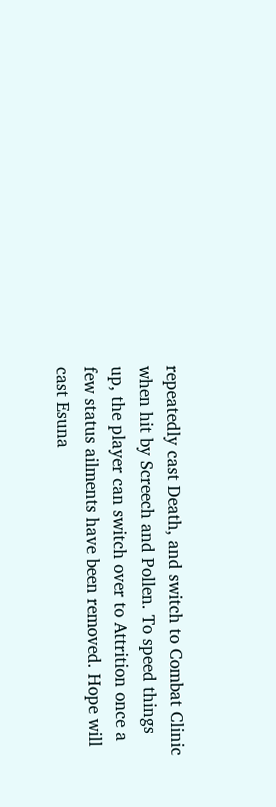repeatedly cast Death, and switch to Combat Clinic when hit by Screech and Pollen. To speed things up, the player can switch over to Attrition once a few status ailments have been removed. Hope will cast Esuna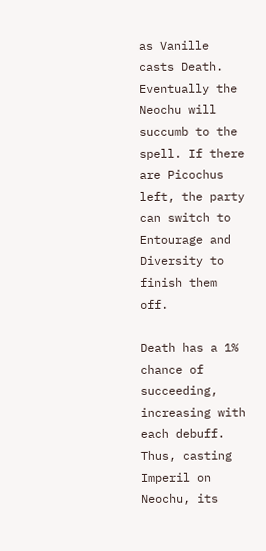as Vanille casts Death. Eventually the Neochu will succumb to the spell. If there are Picochus left, the party can switch to Entourage and Diversity to finish them off.

Death has a 1% chance of succeeding, increasing with each debuff. Thus, casting Imperil on Neochu, its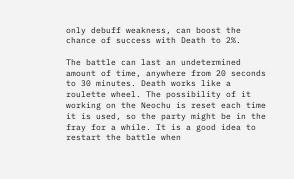only debuff weakness, can boost the chance of success with Death to 2%.

The battle can last an undetermined amount of time, anywhere from 20 seconds to 30 minutes. Death works like a roulette wheel. The possibility of it working on the Neochu is reset each time it is used, so the party might be in the fray for a while. It is a good idea to restart the battle when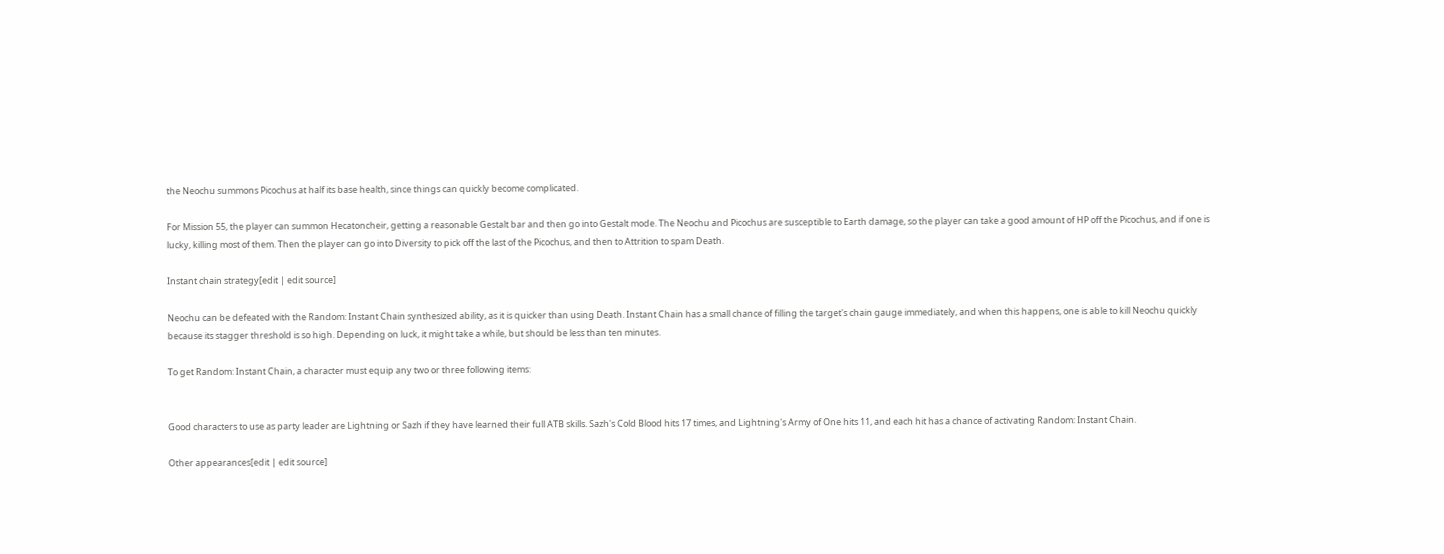the Neochu summons Picochus at half its base health, since things can quickly become complicated.

For Mission 55, the player can summon Hecatoncheir, getting a reasonable Gestalt bar and then go into Gestalt mode. The Neochu and Picochus are susceptible to Earth damage, so the player can take a good amount of HP off the Picochus, and if one is lucky, killing most of them. Then the player can go into Diversity to pick off the last of the Picochus, and then to Attrition to spam Death.

Instant chain strategy[edit | edit source]

Neochu can be defeated with the Random: Instant Chain synthesized ability, as it is quicker than using Death. Instant Chain has a small chance of filling the target's chain gauge immediately, and when this happens, one is able to kill Neochu quickly because its stagger threshold is so high. Depending on luck, it might take a while, but should be less than ten minutes.

To get Random: Instant Chain, a character must equip any two or three following items:


Good characters to use as party leader are Lightning or Sazh if they have learned their full ATB skills. Sazh's Cold Blood hits 17 times, and Lightning's Army of One hits 11, and each hit has a chance of activating Random: Instant Chain.

Other appearances[edit | edit source]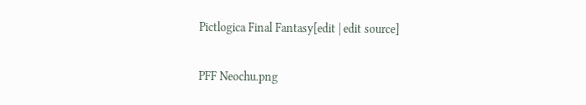Pictlogica Final Fantasy[edit | edit source]

PFF Neochu.png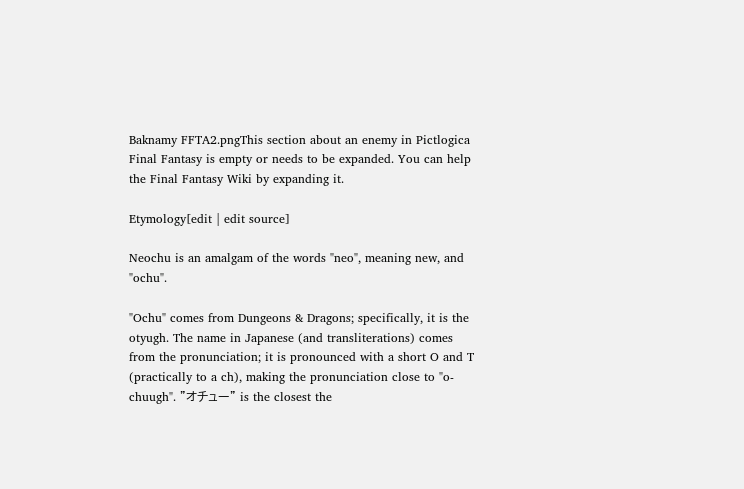Baknamy FFTA2.pngThis section about an enemy in Pictlogica Final Fantasy is empty or needs to be expanded. You can help the Final Fantasy Wiki by expanding it.

Etymology[edit | edit source]

Neochu is an amalgam of the words "neo", meaning new, and "ochu".

"Ochu" comes from Dungeons & Dragons; specifically, it is the otyugh. The name in Japanese (and transliterations) comes from the pronunciation; it is pronounced with a short O and T (practically to a ch), making the pronunciation close to "o-chuugh". "オチュー" is the closest the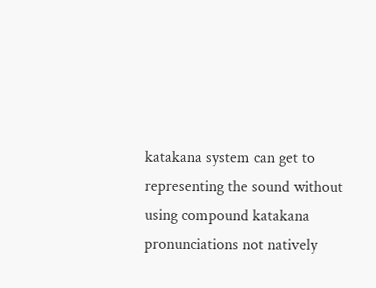katakana system can get to representing the sound without using compound katakana pronunciations not natively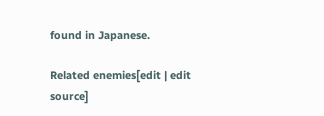found in Japanese.

Related enemies[edit | edit source]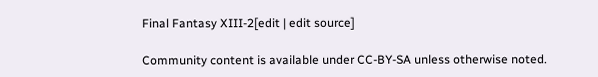Final Fantasy XIII-2[edit | edit source]

Community content is available under CC-BY-SA unless otherwise noted.